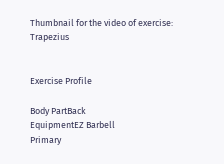Thumbnail for the video of exercise: Trapezius


Exercise Profile

Body PartBack
EquipmentEZ Barbell
Primary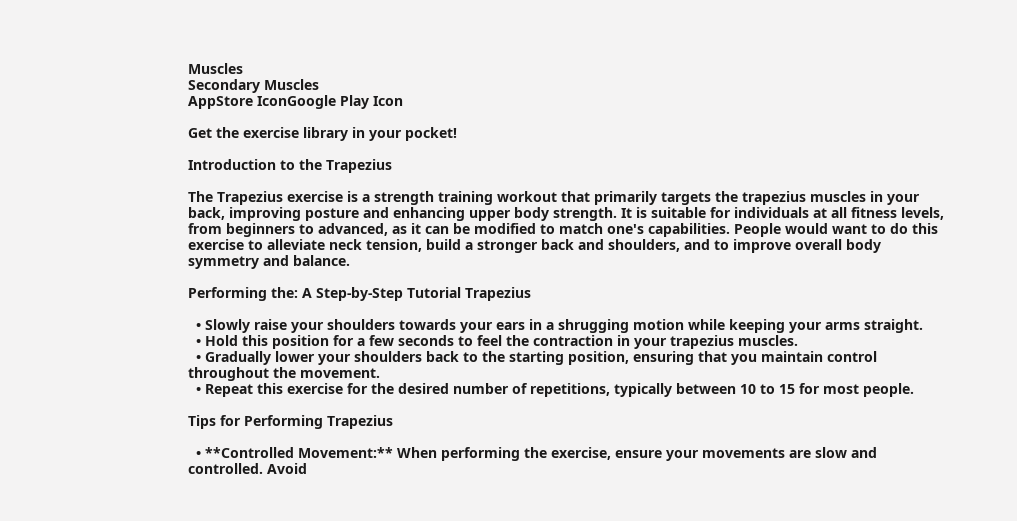Muscles
Secondary Muscles
AppStore IconGoogle Play Icon

Get the exercise library in your pocket!

Introduction to the Trapezius

The Trapezius exercise is a strength training workout that primarily targets the trapezius muscles in your back, improving posture and enhancing upper body strength. It is suitable for individuals at all fitness levels, from beginners to advanced, as it can be modified to match one's capabilities. People would want to do this exercise to alleviate neck tension, build a stronger back and shoulders, and to improve overall body symmetry and balance.

Performing the: A Step-by-Step Tutorial Trapezius

  • Slowly raise your shoulders towards your ears in a shrugging motion while keeping your arms straight.
  • Hold this position for a few seconds to feel the contraction in your trapezius muscles.
  • Gradually lower your shoulders back to the starting position, ensuring that you maintain control throughout the movement.
  • Repeat this exercise for the desired number of repetitions, typically between 10 to 15 for most people.

Tips for Performing Trapezius

  • **Controlled Movement:** When performing the exercise, ensure your movements are slow and controlled. Avoid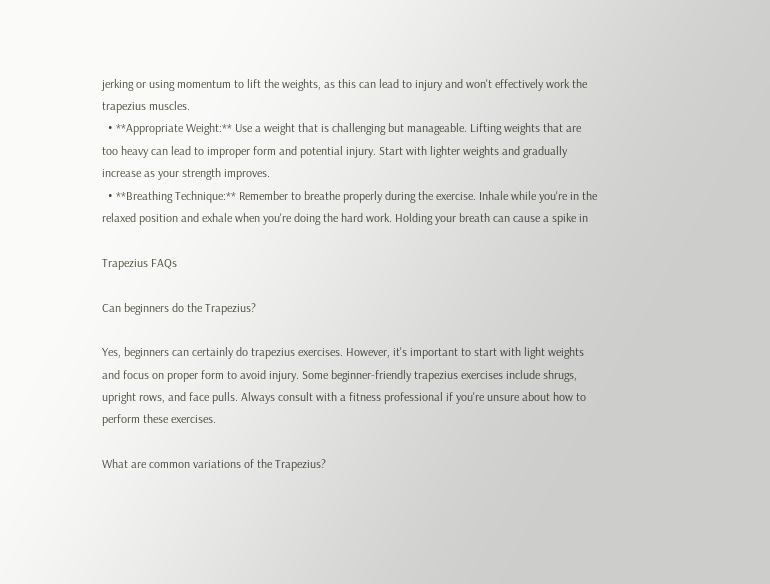jerking or using momentum to lift the weights, as this can lead to injury and won't effectively work the trapezius muscles.
  • **Appropriate Weight:** Use a weight that is challenging but manageable. Lifting weights that are too heavy can lead to improper form and potential injury. Start with lighter weights and gradually increase as your strength improves.
  • **Breathing Technique:** Remember to breathe properly during the exercise. Inhale while you're in the relaxed position and exhale when you're doing the hard work. Holding your breath can cause a spike in

Trapezius FAQs

Can beginners do the Trapezius?

Yes, beginners can certainly do trapezius exercises. However, it's important to start with light weights and focus on proper form to avoid injury. Some beginner-friendly trapezius exercises include shrugs, upright rows, and face pulls. Always consult with a fitness professional if you're unsure about how to perform these exercises.

What are common variations of the Trapezius?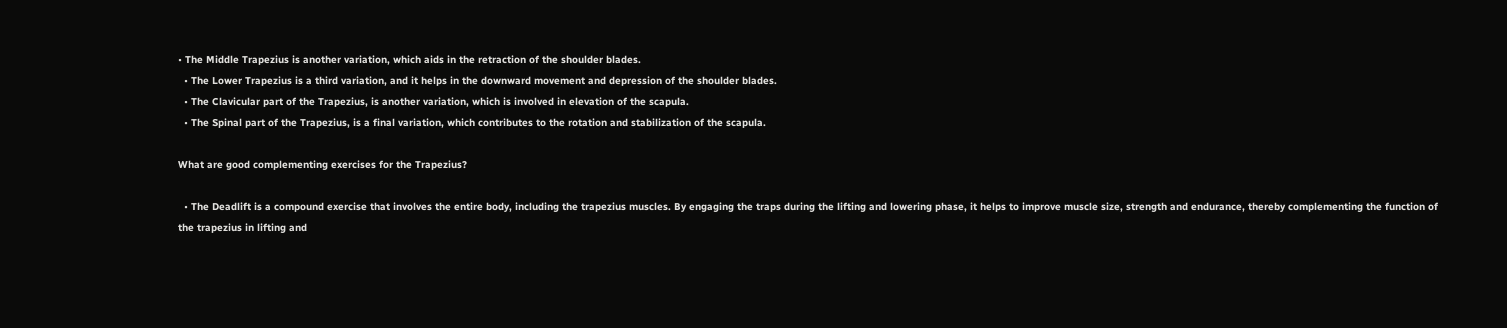• The Middle Trapezius is another variation, which aids in the retraction of the shoulder blades.
  • The Lower Trapezius is a third variation, and it helps in the downward movement and depression of the shoulder blades.
  • The Clavicular part of the Trapezius, is another variation, which is involved in elevation of the scapula.
  • The Spinal part of the Trapezius, is a final variation, which contributes to the rotation and stabilization of the scapula.

What are good complementing exercises for the Trapezius?

  • The Deadlift is a compound exercise that involves the entire body, including the trapezius muscles. By engaging the traps during the lifting and lowering phase, it helps to improve muscle size, strength and endurance, thereby complementing the function of the trapezius in lifting and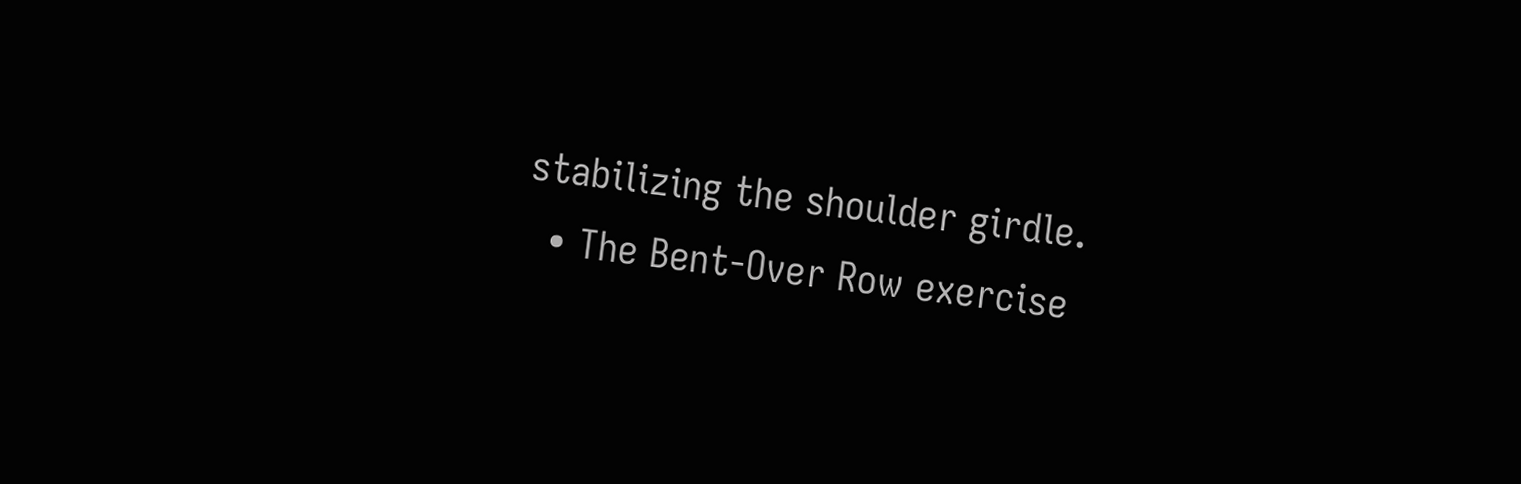stabilizing the shoulder girdle.
  • The Bent-Over Row exercise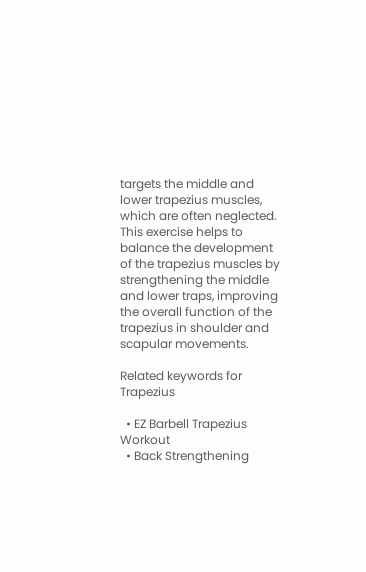targets the middle and lower trapezius muscles, which are often neglected. This exercise helps to balance the development of the trapezius muscles by strengthening the middle and lower traps, improving the overall function of the trapezius in shoulder and scapular movements.

Related keywords for Trapezius

  • EZ Barbell Trapezius Workout
  • Back Strengthening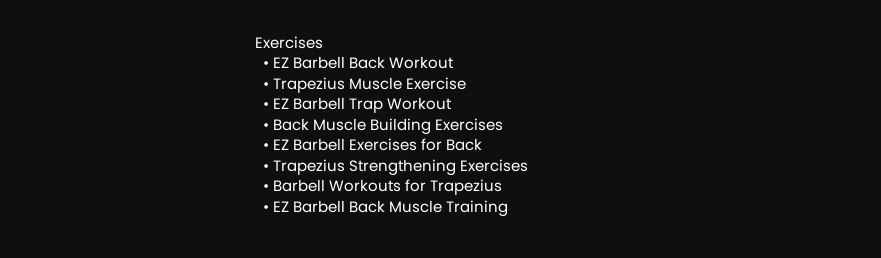Exercises
  • EZ Barbell Back Workout
  • Trapezius Muscle Exercise
  • EZ Barbell Trap Workout
  • Back Muscle Building Exercises
  • EZ Barbell Exercises for Back
  • Trapezius Strengthening Exercises
  • Barbell Workouts for Trapezius
  • EZ Barbell Back Muscle Training